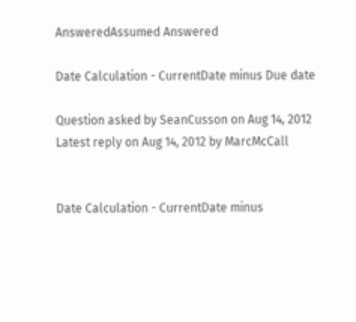AnsweredAssumed Answered

Date Calculation - CurrentDate minus Due date

Question asked by SeanCusson on Aug 14, 2012
Latest reply on Aug 14, 2012 by MarcMcCall


Date Calculation - CurrentDate minus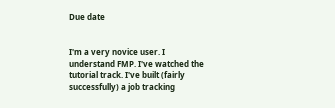Due date


I'm a very novice user. I understand FMP. I've watched the tutorial track. I've built (fairly successfully) a job tracking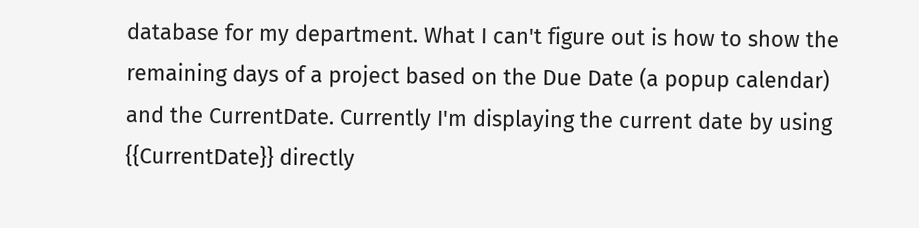database for my department. What I can't figure out is how to show the remaining days of a project based on the Due Date (a popup calendar) and the CurrentDate. Currently I'm displaying the current date by using {{CurrentDate}} directly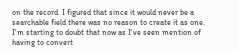on the record. I figured that since it would never be a searchable field there was no reason to create it as one. I'm starting to doubt that now as I've seen mention of having to convert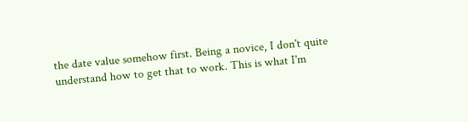the date value somehow first. Being a novice, I don't quite understand how to get that to work. This is what I'm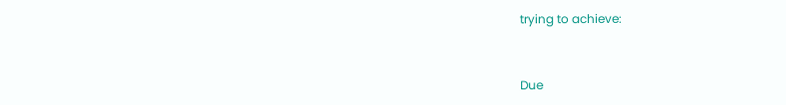trying to achieve:


Due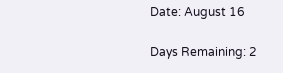Date: August 16

Days Remaining: 2